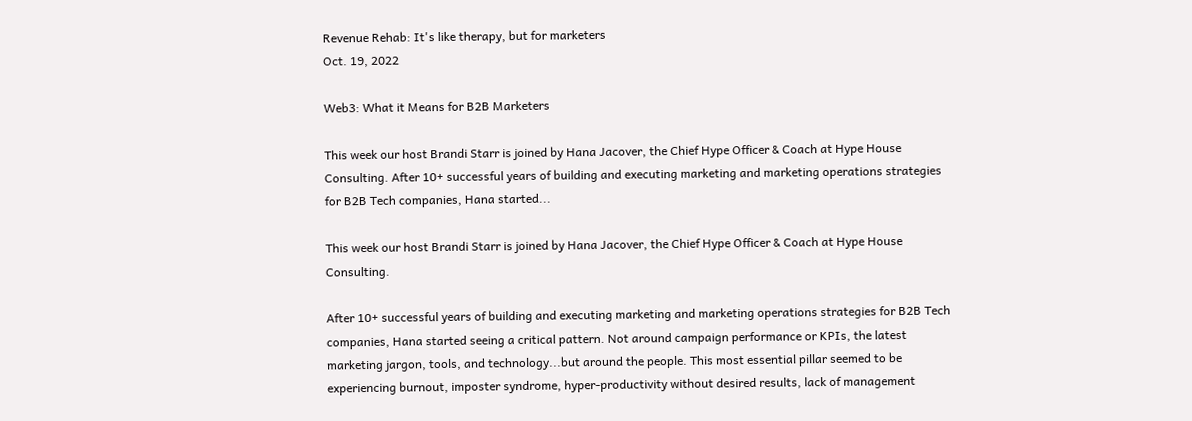Revenue Rehab: It's like therapy, but for marketers
Oct. 19, 2022

Web3: What it Means for B2B Marketers

This week our host Brandi Starr is joined by Hana Jacover, the Chief Hype Officer & Coach at Hype House Consulting. After 10+ successful years of building and executing marketing and marketing operations strategies for B2B Tech companies, Hana started...

This week our host Brandi Starr is joined by Hana Jacover, the Chief Hype Officer & Coach at Hype House Consulting.

After 10+ successful years of building and executing marketing and marketing operations strategies for B2B Tech companies, Hana started seeing a critical pattern. Not around campaign performance or KPIs, the latest marketing jargon, tools, and technology...but around the people. This most essential pillar seemed to be experiencing burnout, imposter syndrome, hyper-productivity without desired results, lack of management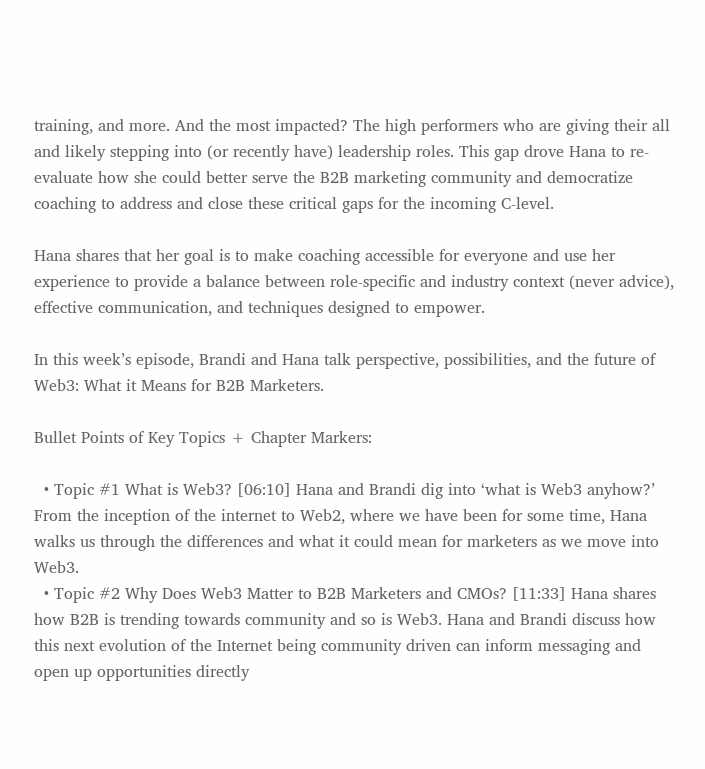training, and more. And the most impacted? The high performers who are giving their all and likely stepping into (or recently have) leadership roles. This gap drove Hana to re-evaluate how she could better serve the B2B marketing community and democratize coaching to address and close these critical gaps for the incoming C-level.

Hana shares that her goal is to make coaching accessible for everyone and use her experience to provide a balance between role-specific and industry context (never advice), effective communication, and techniques designed to empower.

In this week’s episode, Brandi and Hana talk perspective, possibilities, and the future of Web3: What it Means for B2B Marketers.

Bullet Points of Key Topics + Chapter Markers:

  • Topic #1 What is Web3? [06:10] Hana and Brandi dig into ‘what is Web3 anyhow?’ From the inception of the internet to Web2, where we have been for some time, Hana walks us through the differences and what it could mean for marketers as we move into Web3.
  • Topic #2 Why Does Web3 Matter to B2B Marketers and CMOs? [11:33] Hana shares how B2B is trending towards community and so is Web3. Hana and Brandi discuss how this next evolution of the Internet being community driven can inform messaging and open up opportunities directly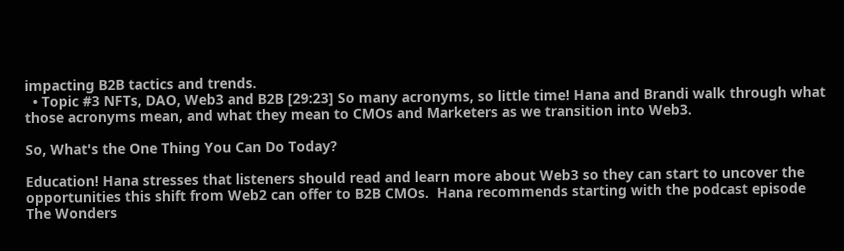impacting B2B tactics and trends.
  • Topic #3 NFTs, DAO, Web3 and B2B [29:23] So many acronyms, so little time! Hana and Brandi walk through what those acronyms mean, and what they mean to CMOs and Marketers as we transition into Web3.

So, What's the One Thing You Can Do Today?

Education! Hana stresses that listeners should read and learn more about Web3 so they can start to uncover the opportunities this shift from Web2 can offer to B2B CMOs.  Hana recommends starting with the podcast episode The Wonders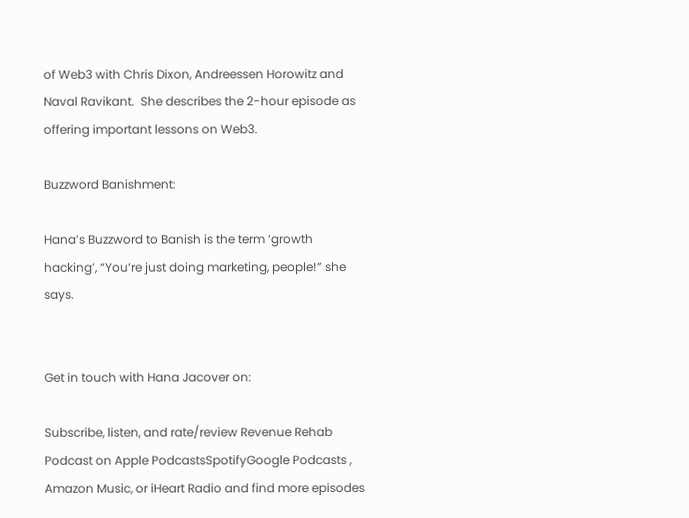of Web3 with Chris Dixon, Andreessen Horowitz and Naval Ravikant.  She describes the 2-hour episode as offering important lessons on Web3.

Buzzword Banishment:

Hana’s Buzzword to Banish is the term ‘growth hacking’, “You’re just doing marketing, people!” she says.


Get in touch with Hana Jacover on:

Subscribe, listen, and rate/review Revenue Rehab Podcast on Apple PodcastsSpotifyGoogle Podcasts , Amazon Music, or iHeart Radio and find more episodes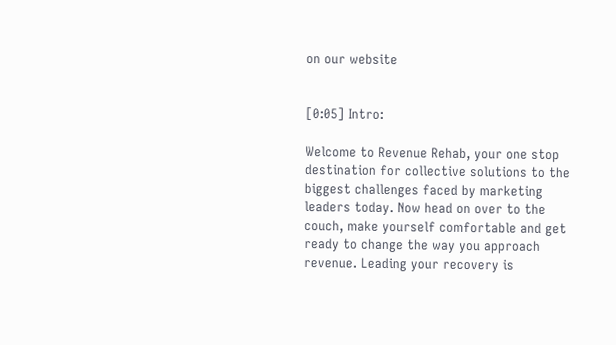on our website


[0:05] Intro:

Welcome to Revenue Rehab, your one stop destination for collective solutions to the biggest challenges faced by marketing leaders today. Now head on over to the couch, make yourself comfortable and get ready to change the way you approach revenue. Leading your recovery is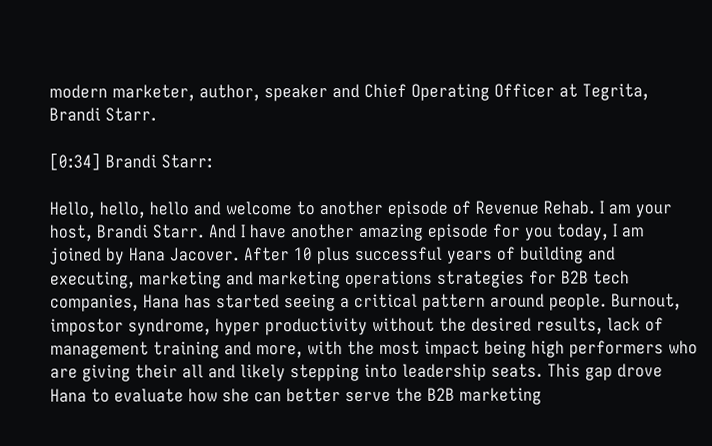modern marketer, author, speaker and Chief Operating Officer at Tegrita, Brandi Starr.

[0:34] Brandi Starr:

Hello, hello, hello and welcome to another episode of Revenue Rehab. I am your host, Brandi Starr. And I have another amazing episode for you today, I am joined by Hana Jacover. After 10 plus successful years of building and executing, marketing and marketing operations strategies for B2B tech companies, Hana has started seeing a critical pattern around people. Burnout, impostor syndrome, hyper productivity without the desired results, lack of management training and more, with the most impact being high performers who are giving their all and likely stepping into leadership seats. This gap drove Hana to evaluate how she can better serve the B2B marketing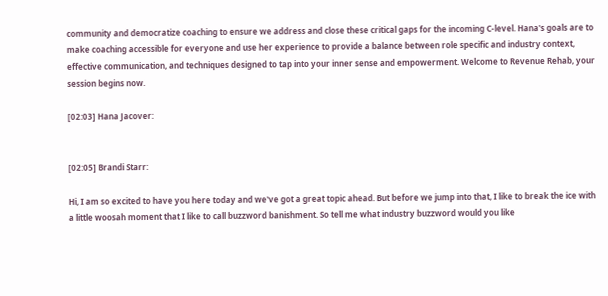community and democratize coaching to ensure we address and close these critical gaps for the incoming C-level. Hana's goals are to make coaching accessible for everyone and use her experience to provide a balance between role specific and industry context, effective communication, and techniques designed to tap into your inner sense and empowerment. Welcome to Revenue Rehab, your session begins now.

[02:03] Hana Jacover:


[02:05] Brandi Starr:

Hi, I am so excited to have you here today and we've got a great topic ahead. But before we jump into that, I like to break the ice with a little woosah moment that I like to call buzzword banishment. So tell me what industry buzzword would you like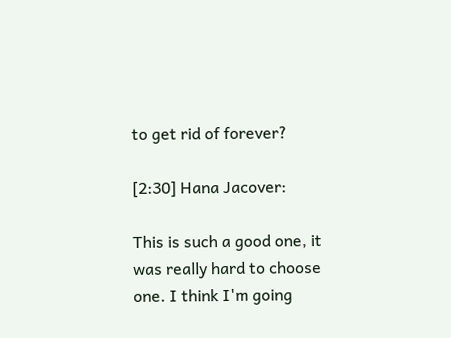to get rid of forever?

[2:30] Hana Jacover:

This is such a good one, it was really hard to choose one. I think I'm going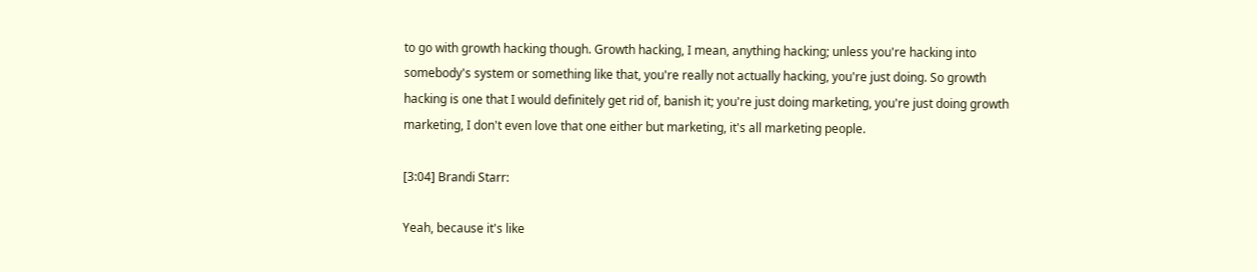to go with growth hacking though. Growth hacking, I mean, anything hacking; unless you're hacking into somebody's system or something like that, you're really not actually hacking, you're just doing. So growth hacking is one that I would definitely get rid of, banish it; you're just doing marketing, you're just doing growth marketing, I don't even love that one either but marketing, it's all marketing people.

[3:04] Brandi Starr:

Yeah, because it's like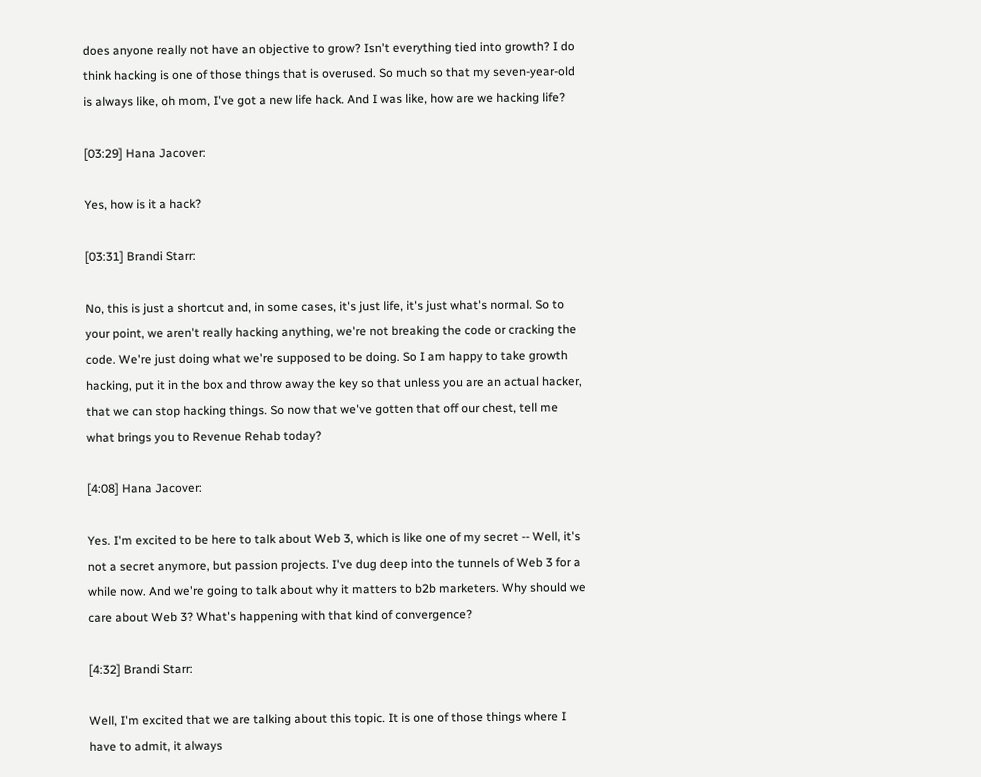does anyone really not have an objective to grow? Isn't everything tied into growth? I do think hacking is one of those things that is overused. So much so that my seven-year-old is always like, oh mom, I've got a new life hack. And I was like, how are we hacking life?

[03:29] Hana Jacover:

Yes, how is it a hack?

[03:31] Brandi Starr:

No, this is just a shortcut and, in some cases, it's just life, it's just what's normal. So to your point, we aren't really hacking anything, we're not breaking the code or cracking the code. We're just doing what we're supposed to be doing. So I am happy to take growth hacking, put it in the box and throw away the key so that unless you are an actual hacker, that we can stop hacking things. So now that we've gotten that off our chest, tell me what brings you to Revenue Rehab today?

[4:08] Hana Jacover:

Yes. I'm excited to be here to talk about Web 3, which is like one of my secret -- Well, it's not a secret anymore, but passion projects. I've dug deep into the tunnels of Web 3 for a while now. And we're going to talk about why it matters to b2b marketers. Why should we care about Web 3? What's happening with that kind of convergence?

[4:32] Brandi Starr:

Well, I'm excited that we are talking about this topic. It is one of those things where I have to admit, it always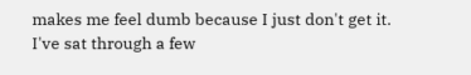makes me feel dumb because I just don't get it. I've sat through a few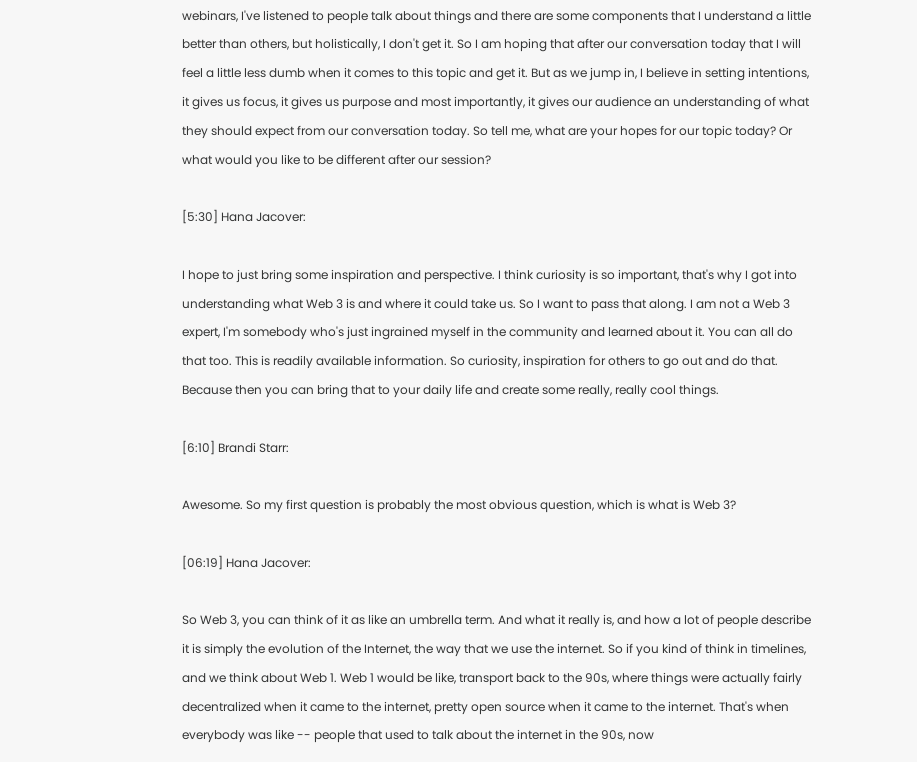webinars, I've listened to people talk about things and there are some components that I understand a little better than others, but holistically, I don't get it. So I am hoping that after our conversation today that I will feel a little less dumb when it comes to this topic and get it. But as we jump in, I believe in setting intentions, it gives us focus, it gives us purpose and most importantly, it gives our audience an understanding of what they should expect from our conversation today. So tell me, what are your hopes for our topic today? Or what would you like to be different after our session?

[5:30] Hana Jacover:

I hope to just bring some inspiration and perspective. I think curiosity is so important, that's why I got into understanding what Web 3 is and where it could take us. So I want to pass that along. I am not a Web 3 expert, I'm somebody who's just ingrained myself in the community and learned about it. You can all do that too. This is readily available information. So curiosity, inspiration for others to go out and do that. Because then you can bring that to your daily life and create some really, really cool things.

[6:10] Brandi Starr:

Awesome. So my first question is probably the most obvious question, which is what is Web 3?

[06:19] Hana Jacover:

So Web 3, you can think of it as like an umbrella term. And what it really is, and how a lot of people describe it is simply the evolution of the Internet, the way that we use the internet. So if you kind of think in timelines, and we think about Web 1. Web 1 would be like, transport back to the 90s, where things were actually fairly decentralized when it came to the internet, pretty open source when it came to the internet. That's when everybody was like -- people that used to talk about the internet in the 90s, now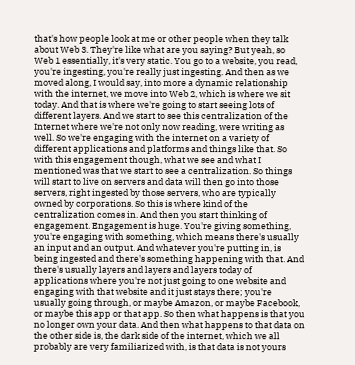that's how people look at me or other people when they talk about Web 3. They're like what are you saying? But yeah, so Web 1 essentially, it's very static. You go to a website, you read, you're ingesting, you're really just ingesting. And then as we moved along, I would say, into more a dynamic relationship with the internet, we move into Web 2, which is where we sit today. And that is where we're going to start seeing lots of different layers. And we start to see this centralization of the Internet where we're not only now reading, were writing as well. So we're engaging with the internet on a variety of different applications and platforms and things like that. So with this engagement though, what we see and what I mentioned was that we start to see a centralization. So things will start to live on servers and data will then go into those servers, right ingested by those servers, who are typically owned by corporations. So this is where kind of the centralization comes in. And then you start thinking of engagement. Engagement is huge. You're giving something, you're engaging with something, which means there's usually an input and an output. And whatever you're putting in, is being ingested and there's something happening with that. And there's usually layers and layers and layers today of applications where you're not just going to one website and engaging with that website and it just stays there; you're usually going through, or maybe Amazon, or maybe Facebook, or maybe this app or that app. So then what happens is that you no longer own your data. And then what happens to that data on the other side is, the dark side of the internet, which we all probably are very familiarized with, is that data is not yours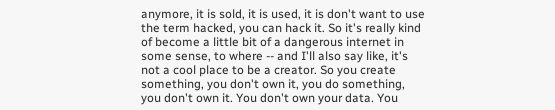anymore, it is sold, it is used, it is don't want to use the term hacked, you can hack it. So it's really kind of become a little bit of a dangerous internet in some sense, to where -- and I'll also say like, it's not a cool place to be a creator. So you create something, you don't own it, you do something, you don't own it. You don't own your data. You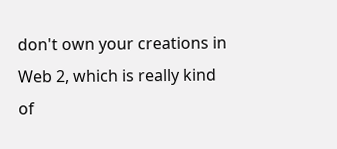don't own your creations in Web 2, which is really kind of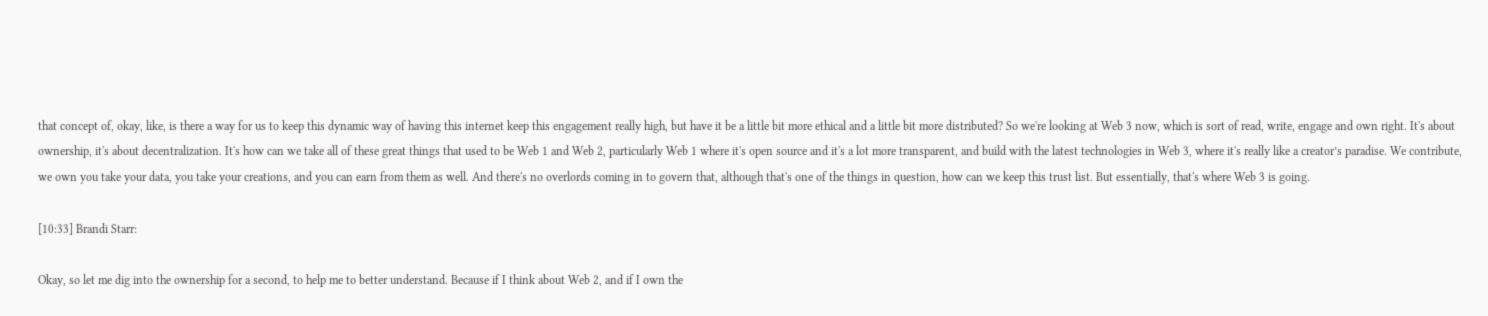that concept of, okay, like, is there a way for us to keep this dynamic way of having this internet keep this engagement really high, but have it be a little bit more ethical and a little bit more distributed? So we're looking at Web 3 now, which is sort of read, write, engage and own right. It's about ownership, it's about decentralization. It's how can we take all of these great things that used to be Web 1 and Web 2, particularly Web 1 where it's open source and it's a lot more transparent, and build with the latest technologies in Web 3, where it's really like a creator’s paradise. We contribute, we own you take your data, you take your creations, and you can earn from them as well. And there's no overlords coming in to govern that, although that's one of the things in question, how can we keep this trust list. But essentially, that's where Web 3 is going.

[10:33] Brandi Starr:

Okay, so let me dig into the ownership for a second, to help me to better understand. Because if I think about Web 2, and if I own the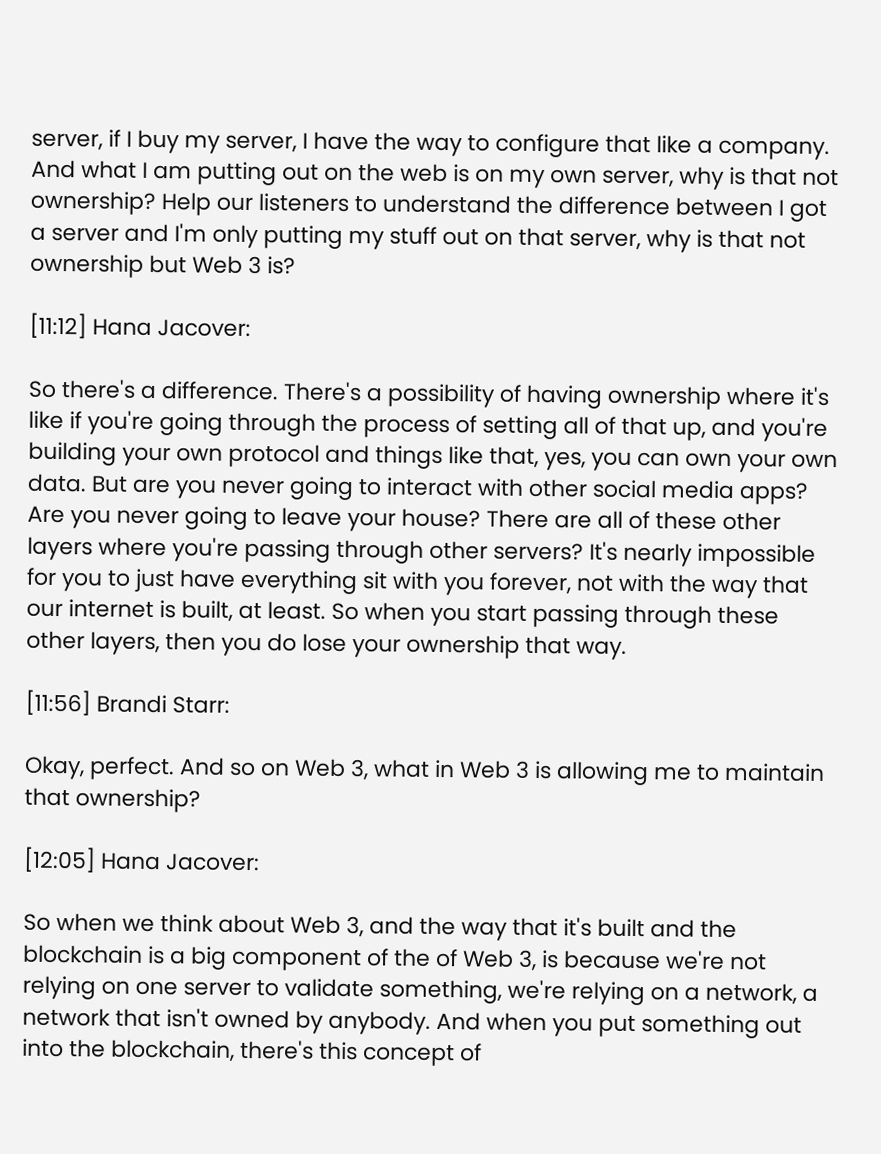server, if I buy my server, I have the way to configure that like a company. And what I am putting out on the web is on my own server, why is that not ownership? Help our listeners to understand the difference between I got a server and I'm only putting my stuff out on that server, why is that not ownership but Web 3 is?

[11:12] Hana Jacover:

So there's a difference. There's a possibility of having ownership where it's like if you're going through the process of setting all of that up, and you're building your own protocol and things like that, yes, you can own your own data. But are you never going to interact with other social media apps? Are you never going to leave your house? There are all of these other layers where you're passing through other servers? It's nearly impossible for you to just have everything sit with you forever, not with the way that our internet is built, at least. So when you start passing through these other layers, then you do lose your ownership that way.

[11:56] Brandi Starr:

Okay, perfect. And so on Web 3, what in Web 3 is allowing me to maintain that ownership?

[12:05] Hana Jacover:

So when we think about Web 3, and the way that it's built and the blockchain is a big component of the of Web 3, is because we're not relying on one server to validate something, we're relying on a network, a network that isn't owned by anybody. And when you put something out into the blockchain, there's this concept of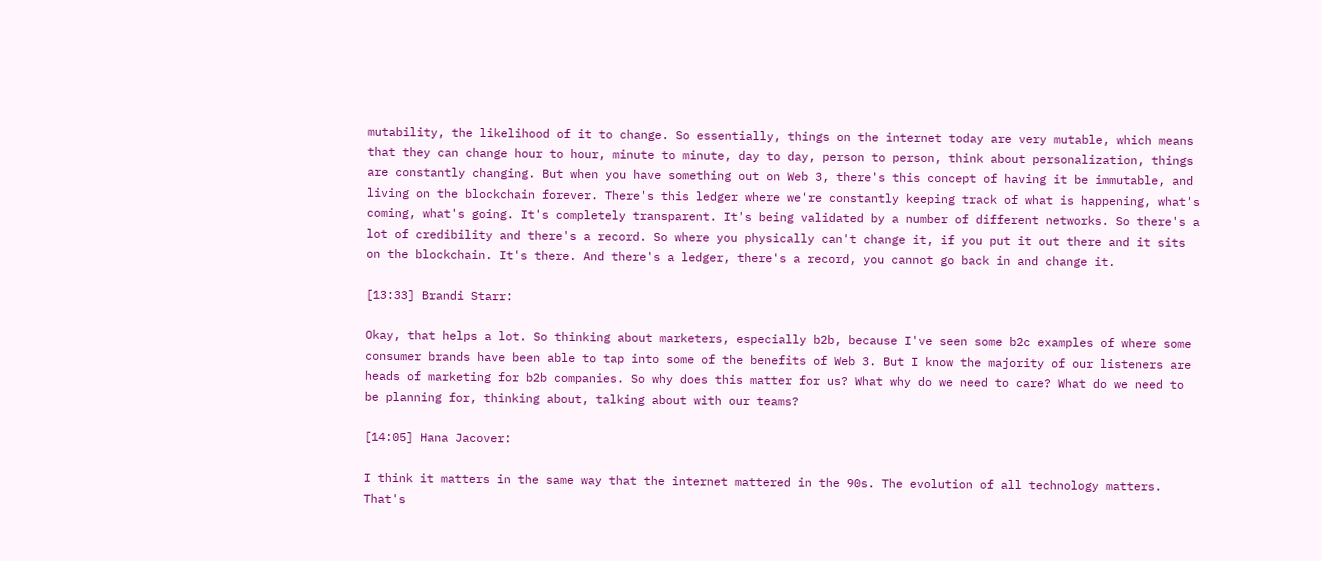mutability, the likelihood of it to change. So essentially, things on the internet today are very mutable, which means that they can change hour to hour, minute to minute, day to day, person to person, think about personalization, things are constantly changing. But when you have something out on Web 3, there's this concept of having it be immutable, and living on the blockchain forever. There's this ledger where we're constantly keeping track of what is happening, what's coming, what's going. It's completely transparent. It's being validated by a number of different networks. So there's a lot of credibility and there's a record. So where you physically can't change it, if you put it out there and it sits on the blockchain. It's there. And there's a ledger, there's a record, you cannot go back in and change it.

[13:33] Brandi Starr:

Okay, that helps a lot. So thinking about marketers, especially b2b, because I've seen some b2c examples of where some consumer brands have been able to tap into some of the benefits of Web 3. But I know the majority of our listeners are heads of marketing for b2b companies. So why does this matter for us? What why do we need to care? What do we need to be planning for, thinking about, talking about with our teams?

[14:05] Hana Jacover:

I think it matters in the same way that the internet mattered in the 90s. The evolution of all technology matters. That's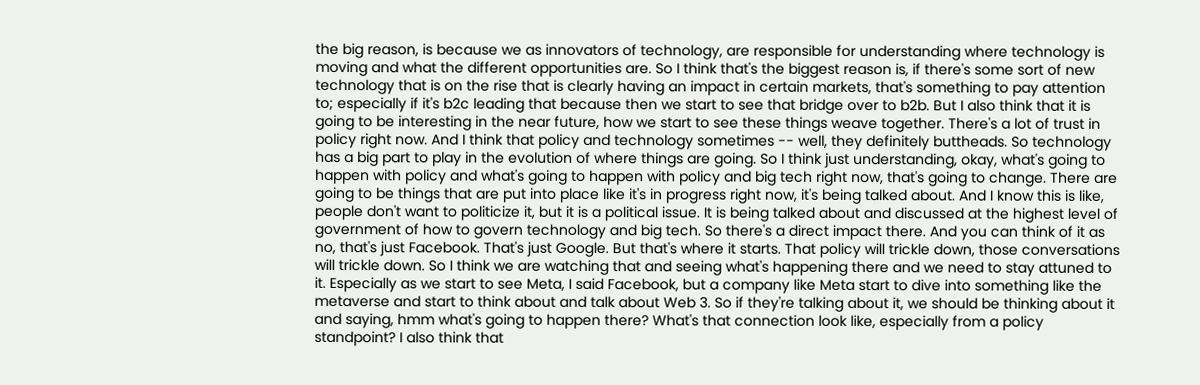the big reason, is because we as innovators of technology, are responsible for understanding where technology is moving and what the different opportunities are. So I think that's the biggest reason is, if there's some sort of new technology that is on the rise that is clearly having an impact in certain markets, that's something to pay attention to; especially if it's b2c leading that because then we start to see that bridge over to b2b. But I also think that it is going to be interesting in the near future, how we start to see these things weave together. There's a lot of trust in policy right now. And I think that policy and technology sometimes -- well, they definitely buttheads. So technology has a big part to play in the evolution of where things are going. So I think just understanding, okay, what's going to happen with policy and what's going to happen with policy and big tech right now, that's going to change. There are going to be things that are put into place like it's in progress right now, it's being talked about. And I know this is like, people don't want to politicize it, but it is a political issue. It is being talked about and discussed at the highest level of government of how to govern technology and big tech. So there's a direct impact there. And you can think of it as no, that's just Facebook. That's just Google. But that's where it starts. That policy will trickle down, those conversations will trickle down. So I think we are watching that and seeing what's happening there and we need to stay attuned to it. Especially as we start to see Meta, I said Facebook, but a company like Meta start to dive into something like the metaverse and start to think about and talk about Web 3. So if they're talking about it, we should be thinking about it and saying, hmm what's going to happen there? What's that connection look like, especially from a policy standpoint? I also think that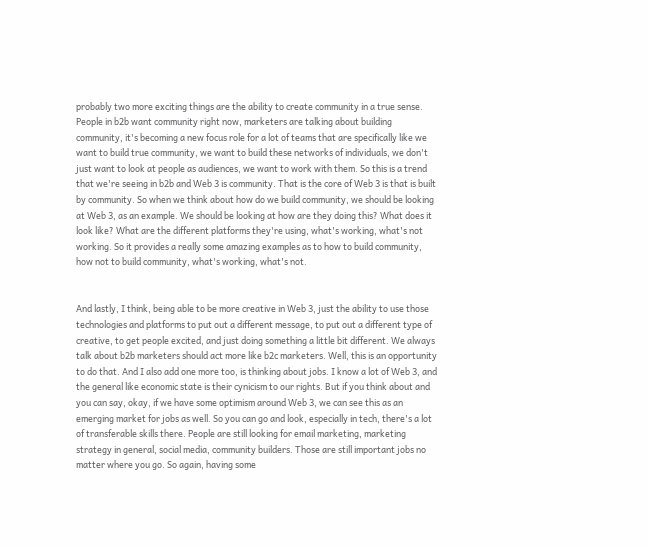probably two more exciting things are the ability to create community in a true sense. People in b2b want community right now, marketers are talking about building community, it's becoming a new focus role for a lot of teams that are specifically like we want to build true community, we want to build these networks of individuals, we don't just want to look at people as audiences, we want to work with them. So this is a trend that we're seeing in b2b and Web 3 is community. That is the core of Web 3 is that is built by community. So when we think about how do we build community, we should be looking at Web 3, as an example. We should be looking at how are they doing this? What does it look like? What are the different platforms they're using, what's working, what's not working. So it provides a really some amazing examples as to how to build community, how not to build community, what's working, what's not.


And lastly, I think, being able to be more creative in Web 3, just the ability to use those technologies and platforms to put out a different message, to put out a different type of creative, to get people excited, and just doing something a little bit different. We always talk about b2b marketers should act more like b2c marketers. Well, this is an opportunity to do that. And I also add one more too, is thinking about jobs. I know a lot of Web 3, and the general like economic state is their cynicism to our rights. But if you think about and you can say, okay, if we have some optimism around Web 3, we can see this as an emerging market for jobs as well. So you can go and look, especially in tech, there's a lot of transferable skills there. People are still looking for email marketing, marketing strategy in general, social media, community builders. Those are still important jobs no matter where you go. So again, having some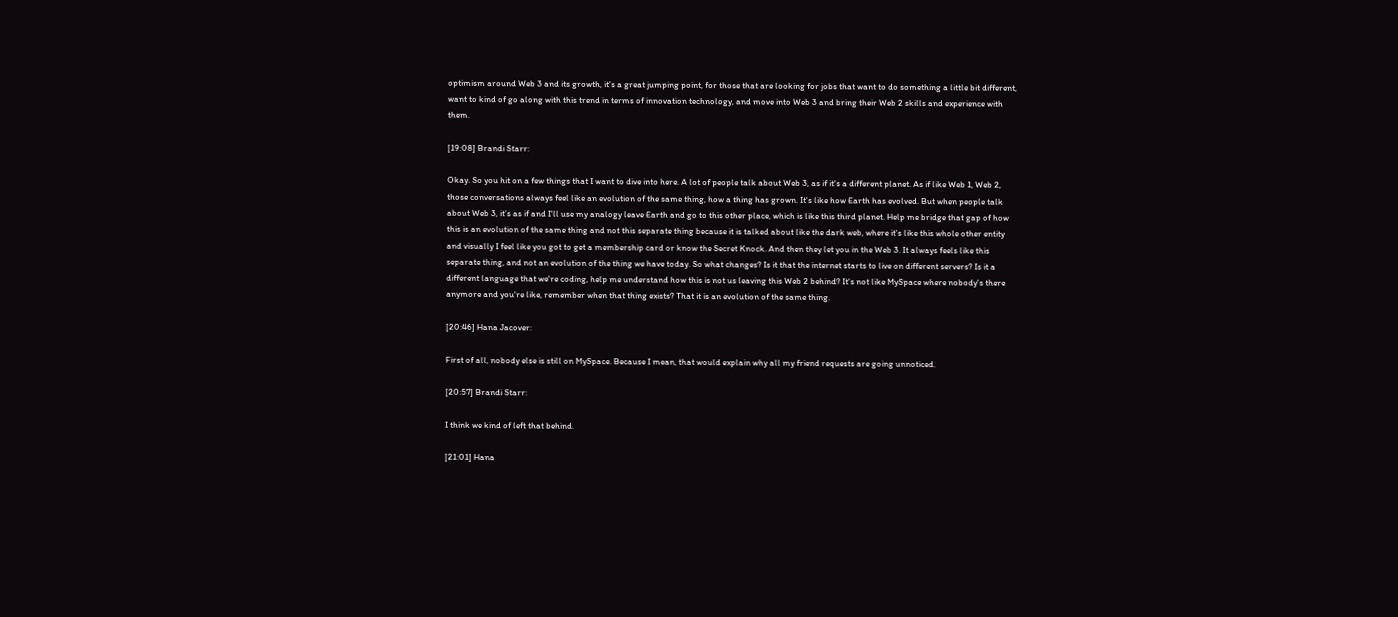optimism around Web 3 and its growth, it's a great jumping point, for those that are looking for jobs that want to do something a little bit different, want to kind of go along with this trend in terms of innovation technology, and move into Web 3 and bring their Web 2 skills and experience with them.

[19:08] Brandi Starr:

Okay. So you hit on a few things that I want to dive into here. A lot of people talk about Web 3, as if it's a different planet. As if like Web 1, Web 2, those conversations always feel like an evolution of the same thing, how a thing has grown. It's like how Earth has evolved. But when people talk about Web 3, it’s as if and I'll use my analogy leave Earth and go to this other place, which is like this third planet. Help me bridge that gap of how this is an evolution of the same thing and not this separate thing because it is talked about like the dark web, where it's like this whole other entity and visually I feel like you got to get a membership card or know the Secret Knock. And then they let you in the Web 3. It always feels like this separate thing, and not an evolution of the thing we have today. So what changes? Is it that the internet starts to live on different servers? Is it a different language that we're coding, help me understand how this is not us leaving this Web 2 behind? It's not like MySpace where nobody's there anymore and you're like, remember when that thing exists? That it is an evolution of the same thing.

[20:46] Hana Jacover:

First of all, nobody else is still on MySpace. Because I mean, that would explain why all my friend requests are going unnoticed.

[20:57] Brandi Starr:

I think we kind of left that behind.

[21:01] Hana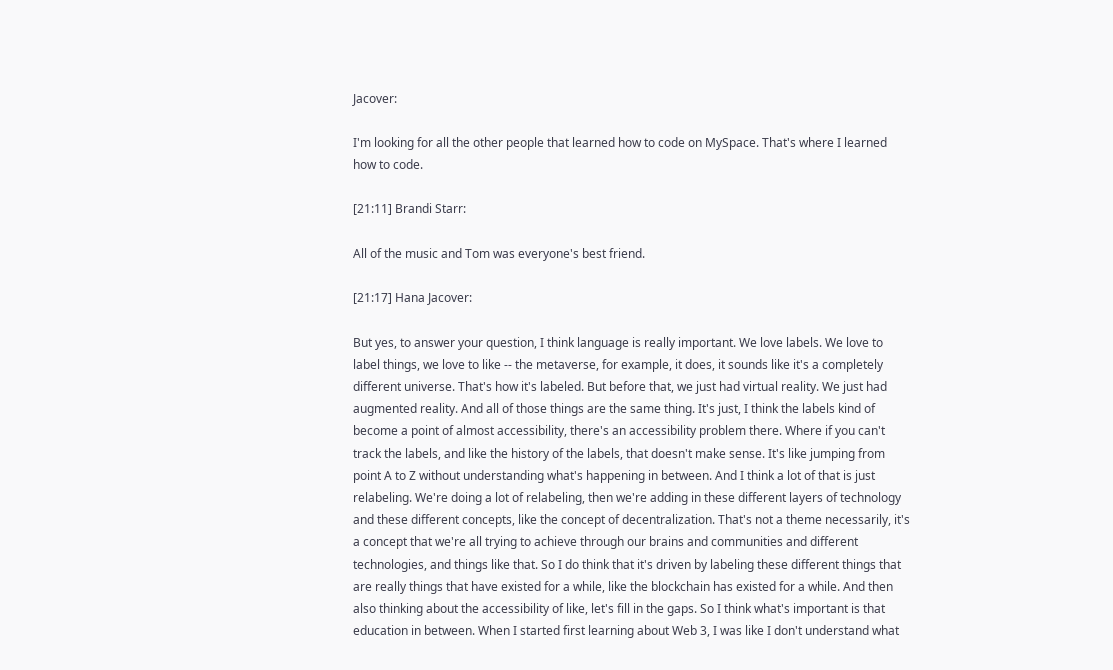Jacover:

I'm looking for all the other people that learned how to code on MySpace. That's where I learned how to code.

[21:11] Brandi Starr:

All of the music and Tom was everyone's best friend.

[21:17] Hana Jacover:

But yes, to answer your question, I think language is really important. We love labels. We love to label things, we love to like -- the metaverse, for example, it does, it sounds like it's a completely different universe. That's how it's labeled. But before that, we just had virtual reality. We just had augmented reality. And all of those things are the same thing. It's just, I think the labels kind of become a point of almost accessibility, there's an accessibility problem there. Where if you can't track the labels, and like the history of the labels, that doesn't make sense. It's like jumping from point A to Z without understanding what's happening in between. And I think a lot of that is just relabeling. We're doing a lot of relabeling, then we're adding in these different layers of technology and these different concepts, like the concept of decentralization. That's not a theme necessarily, it's a concept that we're all trying to achieve through our brains and communities and different technologies, and things like that. So I do think that it's driven by labeling these different things that are really things that have existed for a while, like the blockchain has existed for a while. And then also thinking about the accessibility of like, let's fill in the gaps. So I think what's important is that education in between. When I started first learning about Web 3, I was like I don't understand what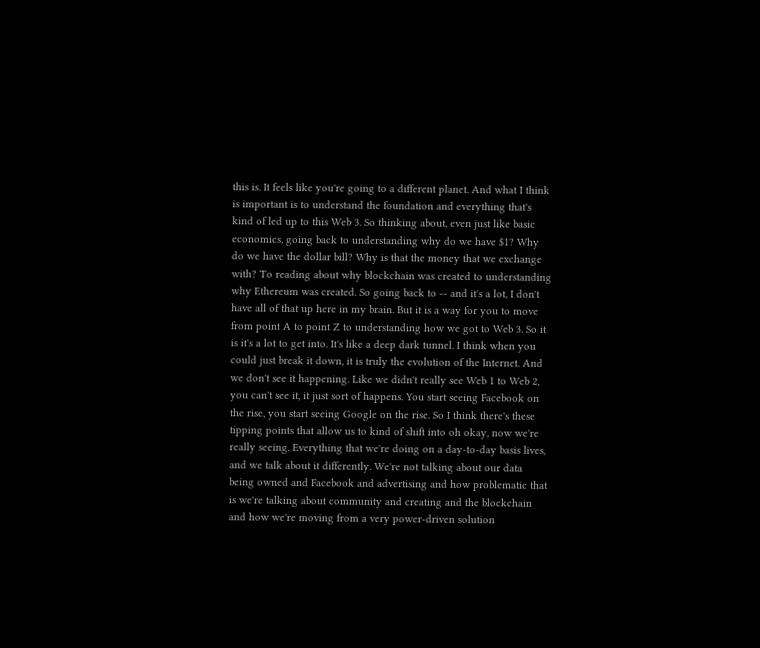this is. It feels like you're going to a different planet. And what I think is important is to understand the foundation and everything that's kind of led up to this Web 3. So thinking about, even just like basic economics, going back to understanding why do we have $1? Why do we have the dollar bill? Why is that the money that we exchange with? To reading about why blockchain was created to understanding why Ethereum was created. So going back to -- and it's a lot, I don't have all of that up here in my brain. But it is a way for you to move from point A to point Z to understanding how we got to Web 3. So it is it's a lot to get into. It's like a deep dark tunnel. I think when you could just break it down, it is truly the evolution of the Internet. And we don't see it happening. Like we didn't really see Web 1 to Web 2, you can't see it, it just sort of happens. You start seeing Facebook on the rise, you start seeing Google on the rise. So I think there's these tipping points that allow us to kind of shift into oh okay, now we're really seeing. Everything that we're doing on a day-to-day basis lives, and we talk about it differently. We're not talking about our data being owned and Facebook and advertising and how problematic that is we're talking about community and creating and the blockchain and how we're moving from a very power-driven solution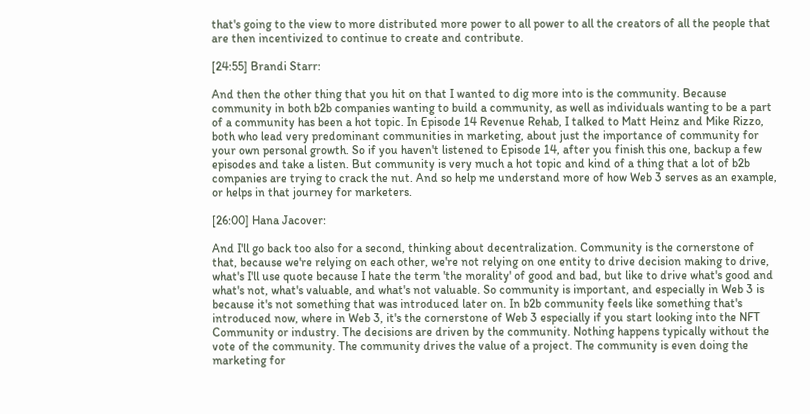that's going to the view to more distributed more power to all power to all the creators of all the people that are then incentivized to continue to create and contribute.

[24:55] Brandi Starr:

And then the other thing that you hit on that I wanted to dig more into is the community. Because community in both b2b companies wanting to build a community, as well as individuals wanting to be a part of a community has been a hot topic. In Episode 14 Revenue Rehab, I talked to Matt Heinz and Mike Rizzo, both who lead very predominant communities in marketing, about just the importance of community for your own personal growth. So if you haven't listened to Episode 14, after you finish this one, backup a few episodes and take a listen. But community is very much a hot topic and kind of a thing that a lot of b2b companies are trying to crack the nut. And so help me understand more of how Web 3 serves as an example, or helps in that journey for marketers.

[26:00] Hana Jacover:

And I'll go back too also for a second, thinking about decentralization. Community is the cornerstone of that, because we're relying on each other, we're not relying on one entity to drive decision making to drive, what's I'll use quote because I hate the term 'the morality' of good and bad, but like to drive what's good and what's not, what's valuable, and what's not valuable. So community is important, and especially in Web 3 is because it's not something that was introduced later on. In b2b community feels like something that's introduced now, where in Web 3, it's the cornerstone of Web 3 especially if you start looking into the NFT Community or industry. The decisions are driven by the community. Nothing happens typically without the vote of the community. The community drives the value of a project. The community is even doing the marketing for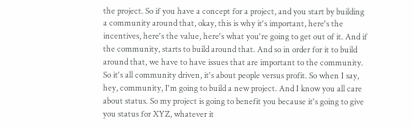the project. So if you have a concept for a project, and you start by building a community around that, okay, this is why it's important, here's the incentives, here's the value, here's what you're going to get out of it. And if the community, starts to build around that. And so in order for it to build around that, we have to have issues that are important to the community. So it's all community driven, it's about people versus profit. So when I say, hey, community, I'm going to build a new project. And I know you all care about status. So my project is going to benefit you because it's going to give you status for XYZ, whatever it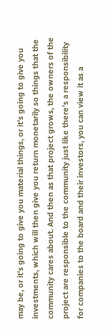may be, or it's going to give you material things, or it's going to give you investments, which will then give you return monetarily so things that the community cares about. And then as that project grows, the owners of the project are responsible to the community just like there's a responsibility for companies to the board and their investors, you can view it as a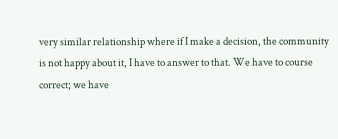very similar relationship where if I make a decision, the community is not happy about it, I have to answer to that. We have to course correct; we have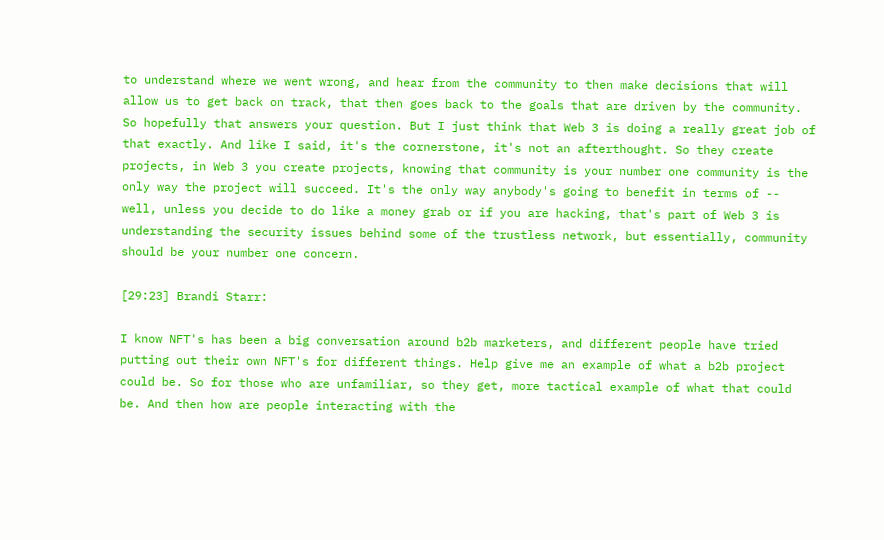to understand where we went wrong, and hear from the community to then make decisions that will allow us to get back on track, that then goes back to the goals that are driven by the community. So hopefully that answers your question. But I just think that Web 3 is doing a really great job of that exactly. And like I said, it's the cornerstone, it's not an afterthought. So they create projects, in Web 3 you create projects, knowing that community is your number one community is the only way the project will succeed. It's the only way anybody's going to benefit in terms of -- well, unless you decide to do like a money grab or if you are hacking, that's part of Web 3 is understanding the security issues behind some of the trustless network, but essentially, community should be your number one concern.

[29:23] Brandi Starr:

I know NFT's has been a big conversation around b2b marketers, and different people have tried putting out their own NFT's for different things. Help give me an example of what a b2b project could be. So for those who are unfamiliar, so they get, more tactical example of what that could be. And then how are people interacting with the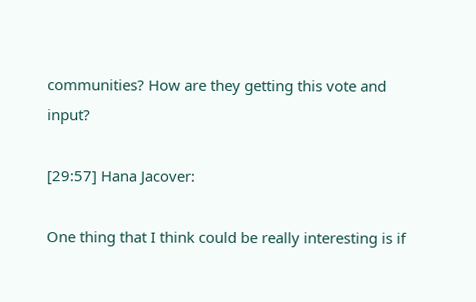communities? How are they getting this vote and input?

[29:57] Hana Jacover:

One thing that I think could be really interesting is if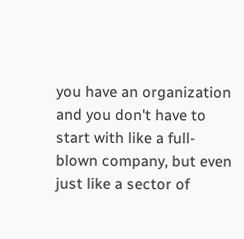you have an organization and you don't have to start with like a full-blown company, but even just like a sector of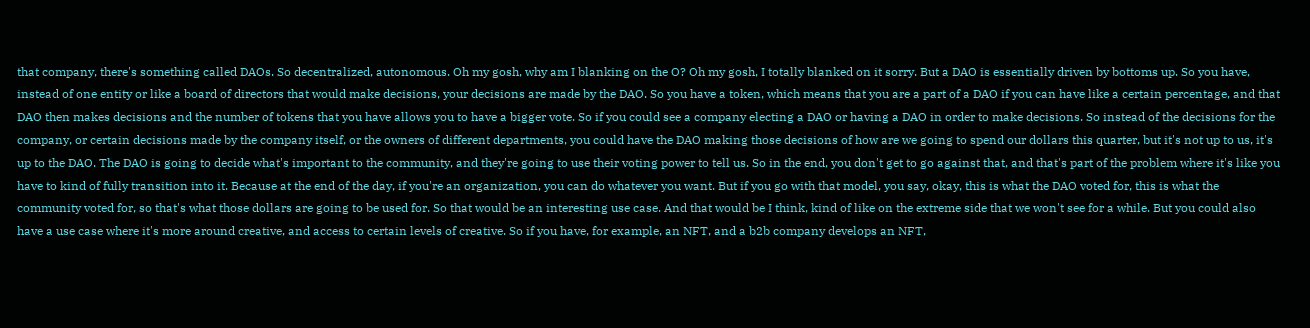that company, there's something called DAOs. So decentralized, autonomous. Oh my gosh, why am I blanking on the O? Oh my gosh, I totally blanked on it sorry. But a DAO is essentially driven by bottoms up. So you have, instead of one entity or like a board of directors that would make decisions, your decisions are made by the DAO. So you have a token, which means that you are a part of a DAO if you can have like a certain percentage, and that DAO then makes decisions and the number of tokens that you have allows you to have a bigger vote. So if you could see a company electing a DAO or having a DAO in order to make decisions. So instead of the decisions for the company, or certain decisions made by the company itself, or the owners of different departments, you could have the DAO making those decisions of how are we going to spend our dollars this quarter, but it's not up to us, it's up to the DAO. The DAO is going to decide what's important to the community, and they're going to use their voting power to tell us. So in the end, you don't get to go against that, and that's part of the problem where it's like you have to kind of fully transition into it. Because at the end of the day, if you're an organization, you can do whatever you want. But if you go with that model, you say, okay, this is what the DAO voted for, this is what the community voted for, so that's what those dollars are going to be used for. So that would be an interesting use case. And that would be I think, kind of like on the extreme side that we won't see for a while. But you could also have a use case where it's more around creative, and access to certain levels of creative. So if you have, for example, an NFT, and a b2b company develops an NFT,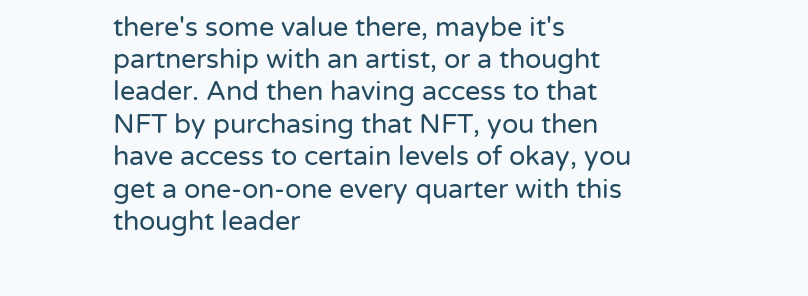there's some value there, maybe it's partnership with an artist, or a thought leader. And then having access to that NFT by purchasing that NFT, you then have access to certain levels of okay, you get a one-on-one every quarter with this thought leader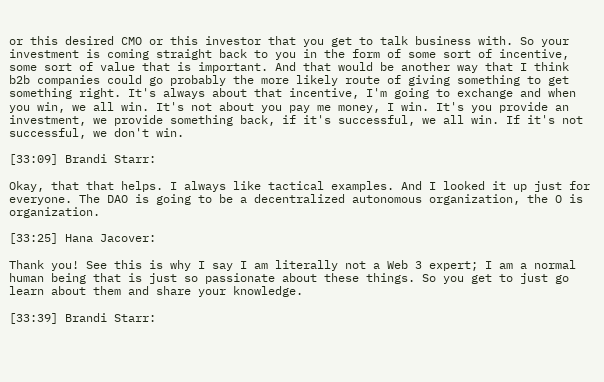or this desired CMO or this investor that you get to talk business with. So your investment is coming straight back to you in the form of some sort of incentive, some sort of value that is important. And that would be another way that I think b2b companies could go probably the more likely route of giving something to get something right. It's always about that incentive, I'm going to exchange and when you win, we all win. It's not about you pay me money, I win. It's you provide an investment, we provide something back, if it's successful, we all win. If it's not successful, we don't win.

[33:09] Brandi Starr:

Okay, that that helps. I always like tactical examples. And I looked it up just for everyone. The DAO is going to be a decentralized autonomous organization, the O is organization.

[33:25] Hana Jacover:

Thank you! See this is why I say I am literally not a Web 3 expert; I am a normal human being that is just so passionate about these things. So you get to just go learn about them and share your knowledge.

[33:39] Brandi Starr: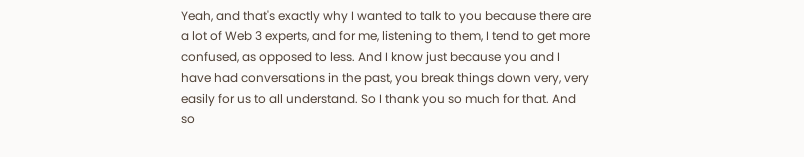Yeah, and that's exactly why I wanted to talk to you because there are a lot of Web 3 experts, and for me, listening to them, I tend to get more confused, as opposed to less. And I know just because you and I have had conversations in the past, you break things down very, very easily for us to all understand. So I thank you so much for that. And so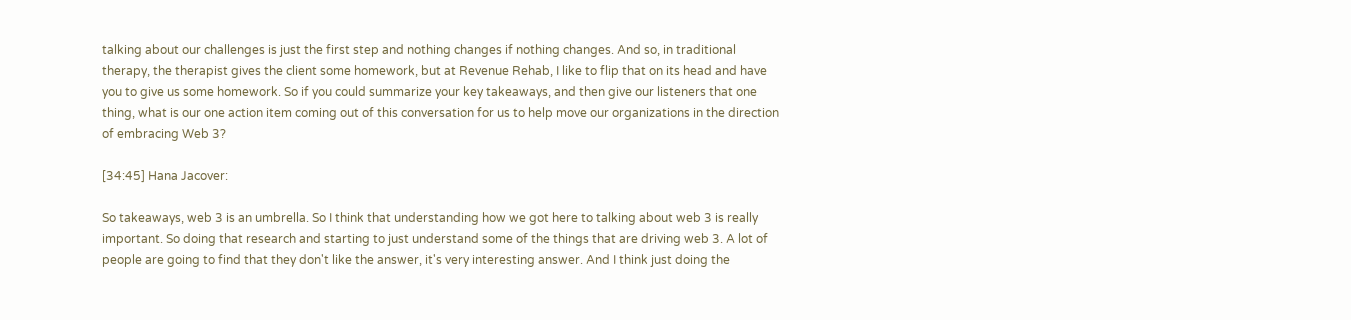talking about our challenges is just the first step and nothing changes if nothing changes. And so, in traditional therapy, the therapist gives the client some homework, but at Revenue Rehab, I like to flip that on its head and have you to give us some homework. So if you could summarize your key takeaways, and then give our listeners that one thing, what is our one action item coming out of this conversation for us to help move our organizations in the direction of embracing Web 3?

[34:45] Hana Jacover:

So takeaways, web 3 is an umbrella. So I think that understanding how we got here to talking about web 3 is really important. So doing that research and starting to just understand some of the things that are driving web 3. A lot of people are going to find that they don't like the answer, it's very interesting answer. And I think just doing the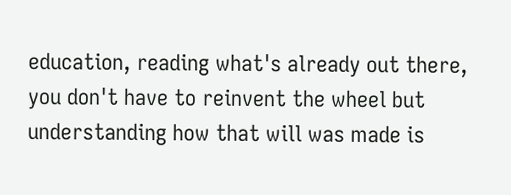education, reading what's already out there, you don't have to reinvent the wheel but understanding how that will was made is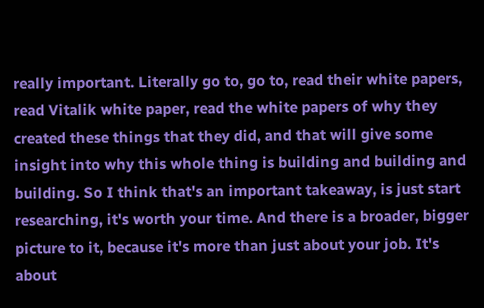really important. Literally go to, go to, read their white papers, read Vitalik white paper, read the white papers of why they created these things that they did, and that will give some insight into why this whole thing is building and building and building. So I think that's an important takeaway, is just start researching, it's worth your time. And there is a broader, bigger picture to it, because it's more than just about your job. It's about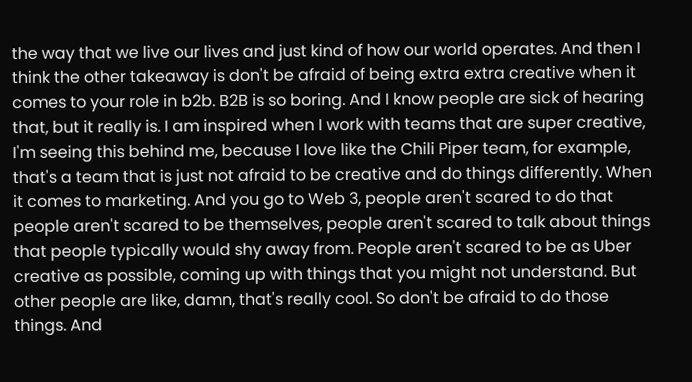the way that we live our lives and just kind of how our world operates. And then I think the other takeaway is don't be afraid of being extra extra creative when it comes to your role in b2b. B2B is so boring. And I know people are sick of hearing that, but it really is. I am inspired when I work with teams that are super creative, I'm seeing this behind me, because I love like the Chili Piper team, for example, that's a team that is just not afraid to be creative and do things differently. When it comes to marketing. And you go to Web 3, people aren't scared to do that people aren't scared to be themselves, people aren't scared to talk about things that people typically would shy away from. People aren't scared to be as Uber creative as possible, coming up with things that you might not understand. But other people are like, damn, that's really cool. So don't be afraid to do those things. And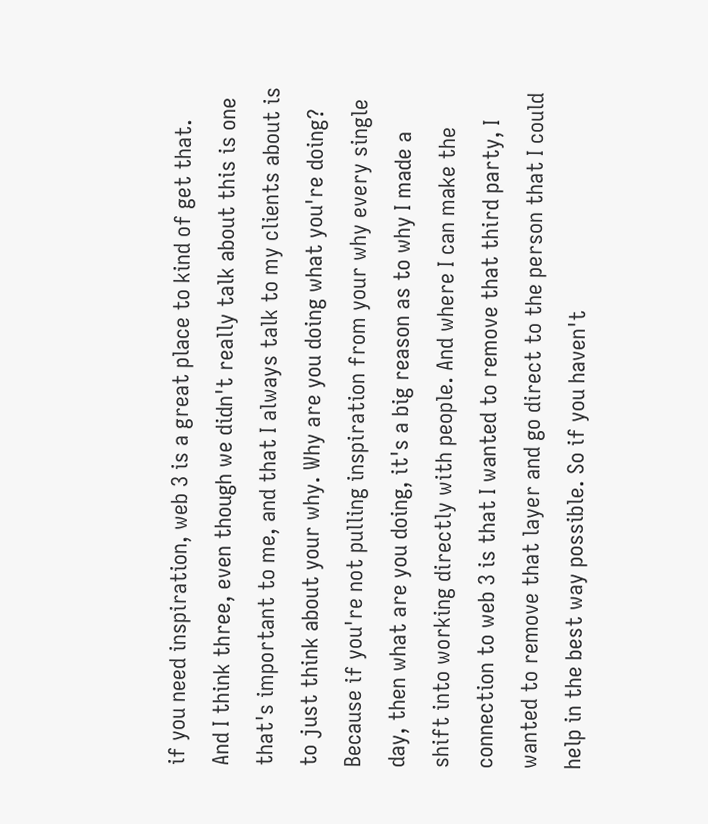if you need inspiration, web 3 is a great place to kind of get that. And I think three, even though we didn't really talk about this is one that's important to me, and that I always talk to my clients about is to just think about your why. Why are you doing what you're doing? Because if you're not pulling inspiration from your why every single day, then what are you doing, it's a big reason as to why I made a shift into working directly with people. And where I can make the connection to web 3 is that I wanted to remove that third party, I wanted to remove that layer and go direct to the person that I could help in the best way possible. So if you haven't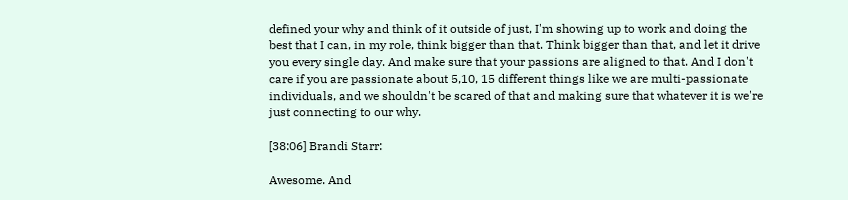defined your why and think of it outside of just, I'm showing up to work and doing the best that I can, in my role, think bigger than that. Think bigger than that, and let it drive you every single day. And make sure that your passions are aligned to that. And I don't care if you are passionate about 5,10, 15 different things like we are multi-passionate individuals, and we shouldn't be scared of that and making sure that whatever it is we're just connecting to our why.

[38:06] Brandi Starr:

Awesome. And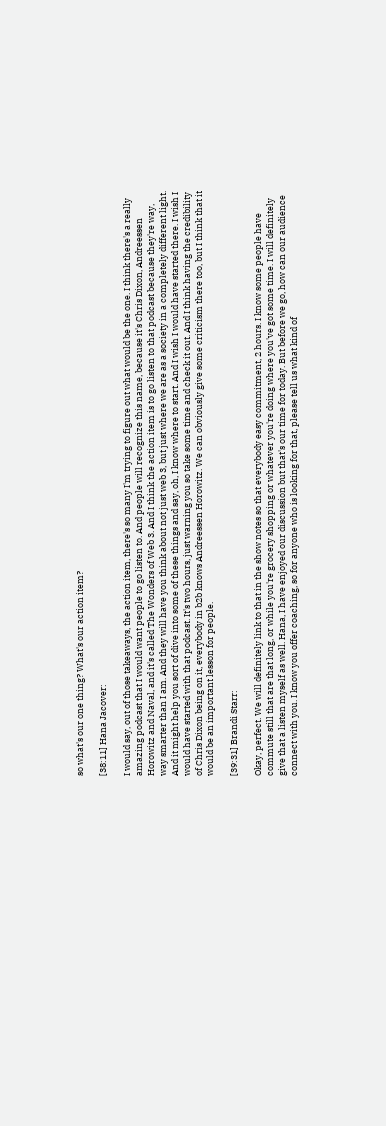so what's our one thing? What's our action item?

[38:11] Hana Jacover:

I would say, out of those takeaways, the action item, there's so many I'm trying to figure out what would be the one. I think there's a really amazing podcast that I would want people to go listen to. And people will recognize this name, because it's Chris Dixon, Andreessen Horowitz and Naval, and it's called The Wonders of Web 3. And I think the action item is to go listen to that podcast because they're way, way smarter than I am. And they will have you think about not just web 3, but just where we are as a society in a completely different light. And it might help you sort of dive into some of these things and say, oh, I know where to start. And I wish I would have started there. I wish I would have started with that podcast. It's two hours, just warning you so take some time and check it out. And I think having the credibility of Chris Dixon being on it, everybody in b2b knows Andreessen Horowitz. We can obviously give some criticism there too, but I think that it would be an important lesson for people.

[39:31] Brandi Starr:

Okay, perfect. We will definitely link to that in the show notes so that everybody easy commitment, 2 hours. I know some people have commute still that are that long, or while you're grocery shopping or whatever you're doing where you've got some time. I will definitely give that a listen myself as well. Hana, I have enjoyed our discussion but that's our time for today. But before we go, how can our audience connect with you. I know you offer coaching, so for anyone who is looking for that, please tell us what kind of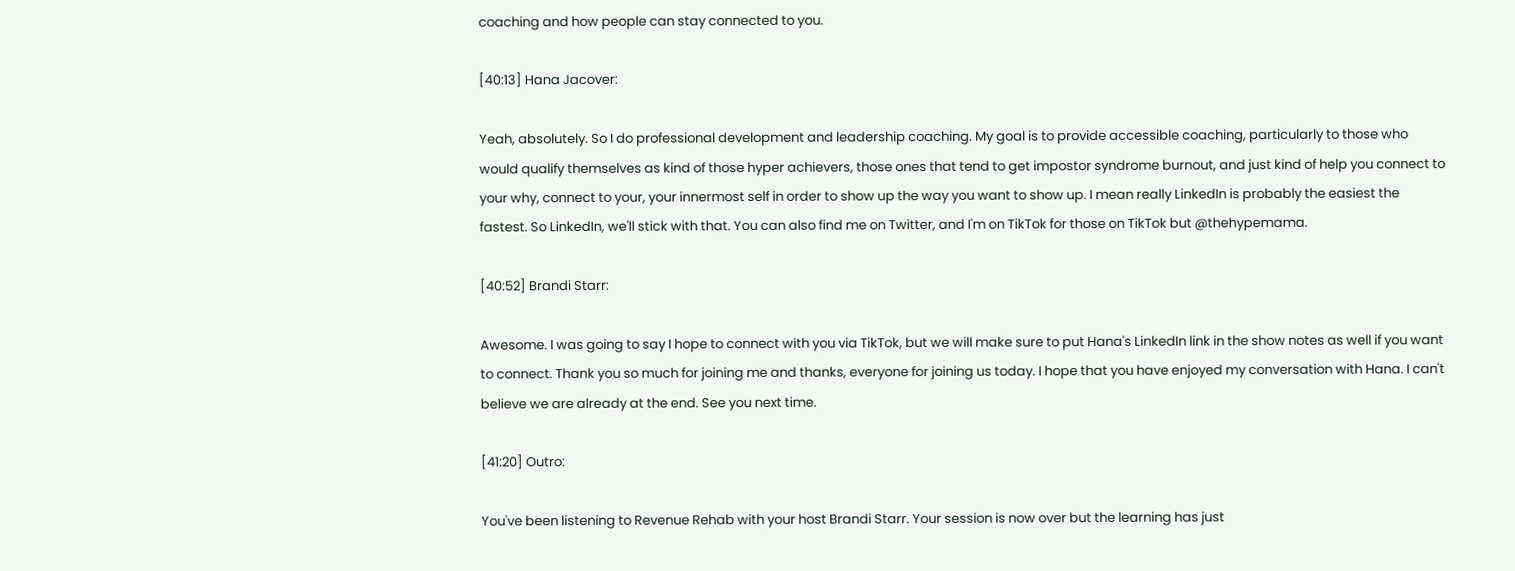coaching and how people can stay connected to you.

[40:13] Hana Jacover:

Yeah, absolutely. So I do professional development and leadership coaching. My goal is to provide accessible coaching, particularly to those who would qualify themselves as kind of those hyper achievers, those ones that tend to get impostor syndrome burnout, and just kind of help you connect to your why, connect to your, your innermost self in order to show up the way you want to show up. I mean really LinkedIn is probably the easiest the fastest. So LinkedIn, we'll stick with that. You can also find me on Twitter, and I'm on TikTok for those on TikTok but @thehypemama.

[40:52] Brandi Starr:

Awesome. I was going to say I hope to connect with you via TikTok, but we will make sure to put Hana's LinkedIn link in the show notes as well if you want to connect. Thank you so much for joining me and thanks, everyone for joining us today. I hope that you have enjoyed my conversation with Hana. I can't believe we are already at the end. See you next time.

[41:20] Outro:

You've been listening to Revenue Rehab with your host Brandi Starr. Your session is now over but the learning has just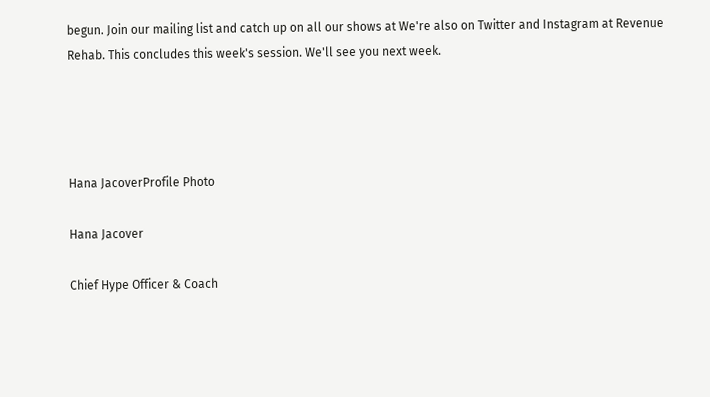begun. Join our mailing list and catch up on all our shows at We're also on Twitter and Instagram at Revenue Rehab. This concludes this week's session. We'll see you next week.




Hana JacoverProfile Photo

Hana Jacover

Chief Hype Officer & Coach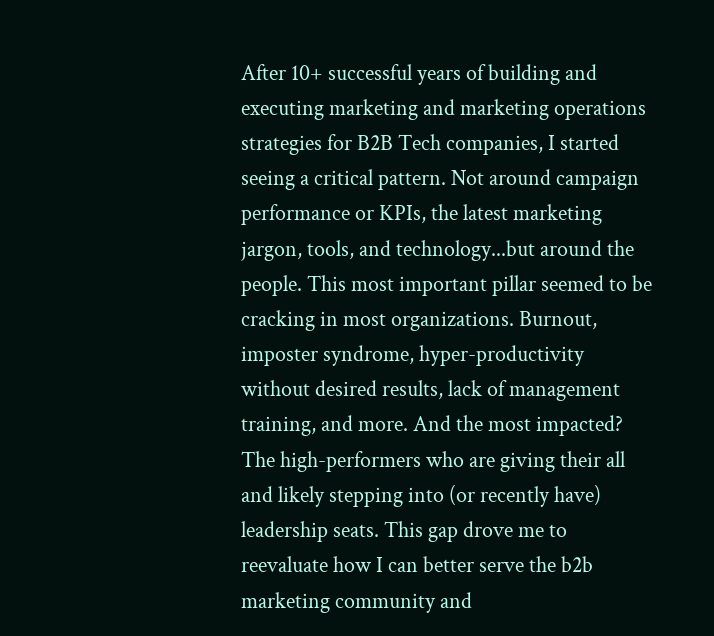After 10+ successful years of building and executing marketing and marketing operations strategies for B2B Tech companies, I started seeing a critical pattern. Not around campaign performance or KPIs, the latest marketing jargon, tools, and technology...but around the people. This most important pillar seemed to be cracking in most organizations. Burnout, imposter syndrome, hyper-productivity without desired results, lack of management training, and more. And the most impacted? The high-performers who are giving their all and likely stepping into (or recently have) leadership seats. This gap drove me to reevaluate how I can better serve the b2b marketing community and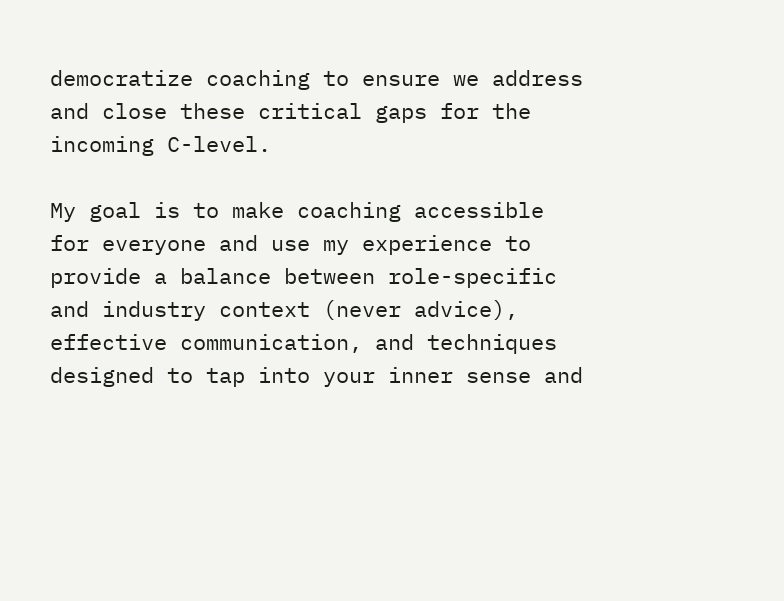democratize coaching to ensure we address and close these critical gaps for the incoming C-level.

My goal is to make coaching accessible for everyone and use my experience to provide a balance between role-specific and industry context (never advice), effective communication, and techniques designed to tap into your inner sense and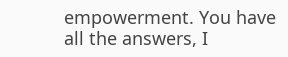empowerment. You have all the answers, I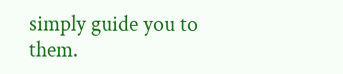simply guide you to them.